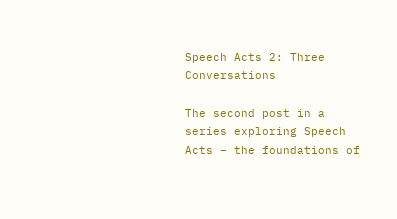Speech Acts 2: Three Conversations

The second post in a series exploring Speech Acts – the foundations of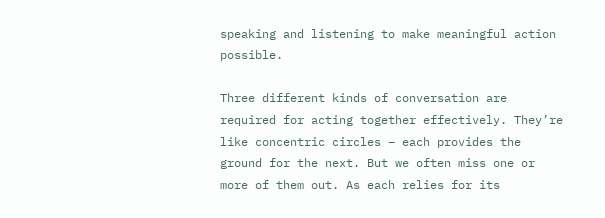speaking and listening to make meaningful action possible.

Three different kinds of conversation are required for acting together effectively. They’re like concentric circles – each provides the ground for the next. But we often miss one or more of them out. As each relies for its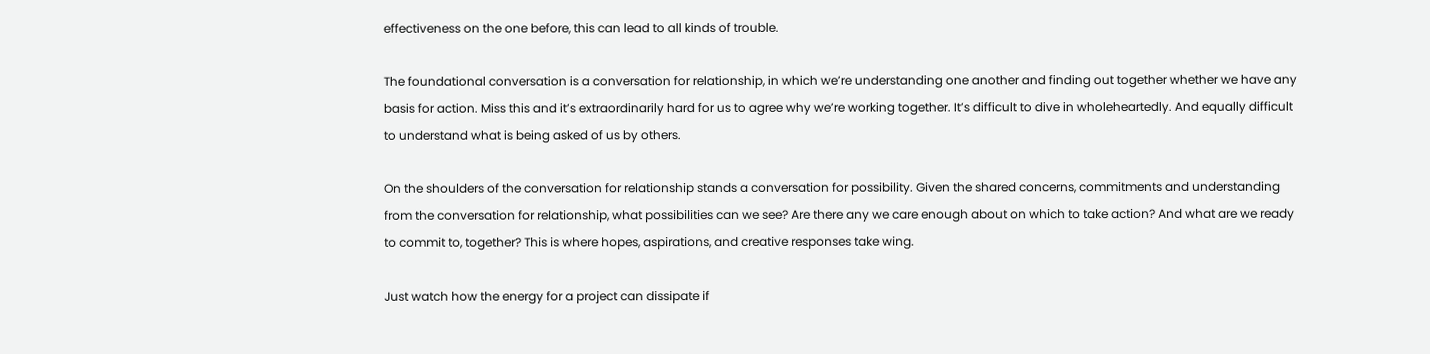effectiveness on the one before, this can lead to all kinds of trouble.

The foundational conversation is a conversation for relationship, in which we’re understanding one another and finding out together whether we have any basis for action. Miss this and it’s extraordinarily hard for us to agree why we’re working together. It’s difficult to dive in wholeheartedly. And equally difficult to understand what is being asked of us by others.

On the shoulders of the conversation for relationship stands a conversation for possibility. Given the shared concerns, commitments and understanding from the conversation for relationship, what possibilities can we see? Are there any we care enough about on which to take action? And what are we ready to commit to, together? This is where hopes, aspirations, and creative responses take wing.

Just watch how the energy for a project can dissipate if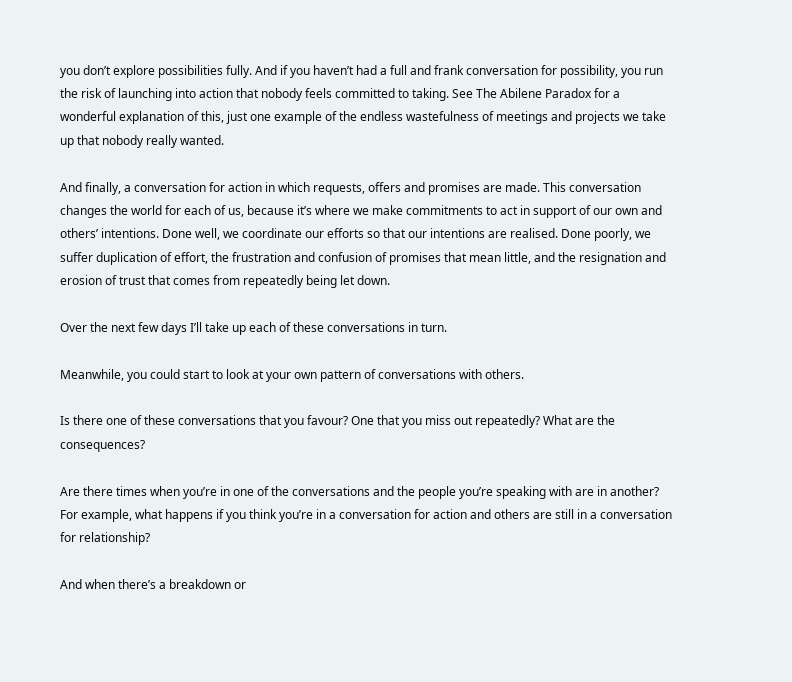you don’t explore possibilities fully. And if you haven’t had a full and frank conversation for possibility, you run the risk of launching into action that nobody feels committed to taking. See The Abilene Paradox for a wonderful explanation of this, just one example of the endless wastefulness of meetings and projects we take up that nobody really wanted.

And finally, a conversation for action in which requests, offers and promises are made. This conversation changes the world for each of us, because it’s where we make commitments to act in support of our own and others’ intentions. Done well, we coordinate our efforts so that our intentions are realised. Done poorly, we suffer duplication of effort, the frustration and confusion of promises that mean little, and the resignation and erosion of trust that comes from repeatedly being let down.

Over the next few days I’ll take up each of these conversations in turn.

Meanwhile, you could start to look at your own pattern of conversations with others.

Is there one of these conversations that you favour? One that you miss out repeatedly? What are the consequences?

Are there times when you’re in one of the conversations and the people you’re speaking with are in another? For example, what happens if you think you’re in a conversation for action and others are still in a conversation for relationship?

And when there’s a breakdown or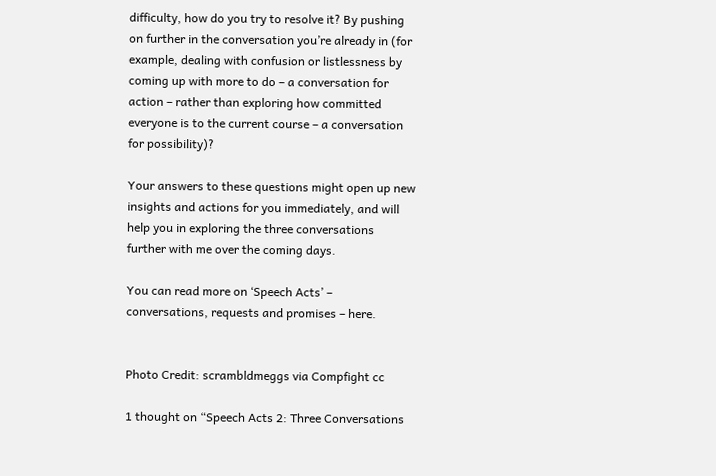difficulty, how do you try to resolve it? By pushing on further in the conversation you’re already in (for example, dealing with confusion or listlessness by coming up with more to do – a conversation for action – rather than exploring how committed everyone is to the current course – a conversation for possibility)?

Your answers to these questions might open up new insights and actions for you immediately, and will help you in exploring the three conversations further with me over the coming days.

You can read more on ‘Speech Acts’ – conversations, requests and promises – here.


Photo Credit: scrambldmeggs via Compfight cc

1 thought on “Speech Acts 2: Three Conversations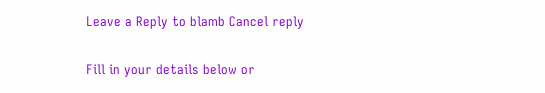Leave a Reply to blamb Cancel reply

Fill in your details below or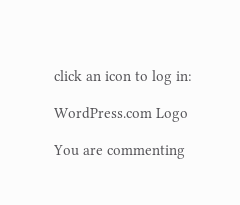click an icon to log in:

WordPress.com Logo

You are commenting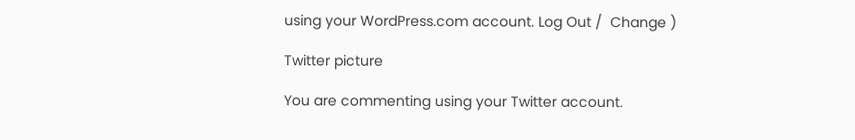using your WordPress.com account. Log Out /  Change )

Twitter picture

You are commenting using your Twitter account.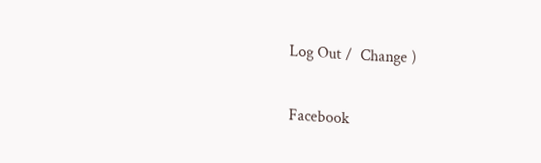Log Out /  Change )

Facebook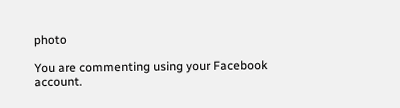photo

You are commenting using your Facebook account.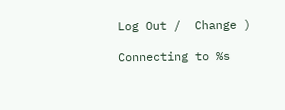Log Out /  Change )

Connecting to %s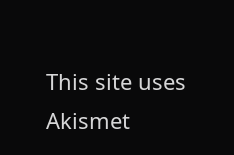This site uses Akismet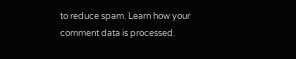to reduce spam. Learn how your comment data is processed.